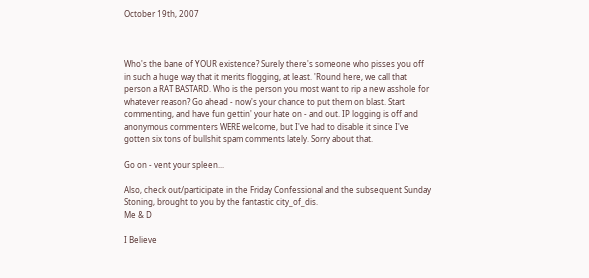October 19th, 2007



Who's the bane of YOUR existence? Surely there's someone who pisses you off in such a huge way that it merits flogging, at least. 'Round here, we call that person a RAT BASTARD. Who is the person you most want to rip a new asshole for whatever reason? Go ahead - now's your chance to put them on blast. Start commenting, and have fun gettin' your hate on - and out. IP logging is off and anonymous commenters WERE welcome, but I've had to disable it since I've gotten six tons of bullshit spam comments lately. Sorry about that.

Go on - vent your spleen...

Also, check out/participate in the Friday Confessional and the subsequent Sunday Stoning, brought to you by the fantastic city_of_dis.
Me & D

I Believe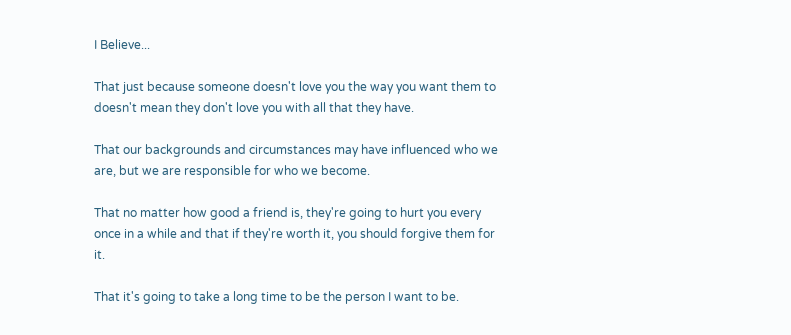I Believe...

That just because someone doesn't love you the way you want them to doesn't mean they don't love you with all that they have.

That our backgrounds and circumstances may have influenced who we are, but we are responsible for who we become.

That no matter how good a friend is, they're going to hurt you every once in a while and that if they're worth it, you should forgive them for it.

That it's going to take a long time to be the person I want to be.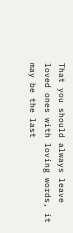That you should always leave loved ones with loving words, it may be the last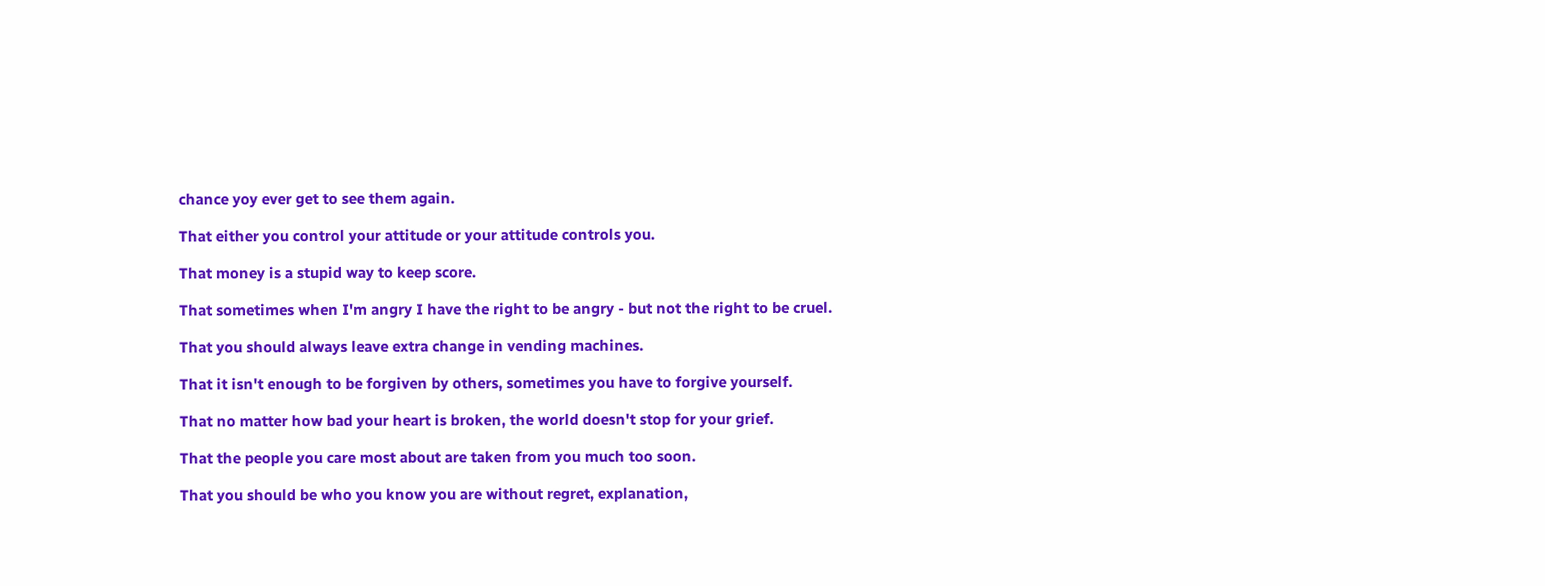chance yoy ever get to see them again.

That either you control your attitude or your attitude controls you.

That money is a stupid way to keep score.

That sometimes when I'm angry I have the right to be angry - but not the right to be cruel.

That you should always leave extra change in vending machines.

That it isn't enough to be forgiven by others, sometimes you have to forgive yourself.

That no matter how bad your heart is broken, the world doesn't stop for your grief.

That the people you care most about are taken from you much too soon.

That you should be who you know you are without regret, explanation,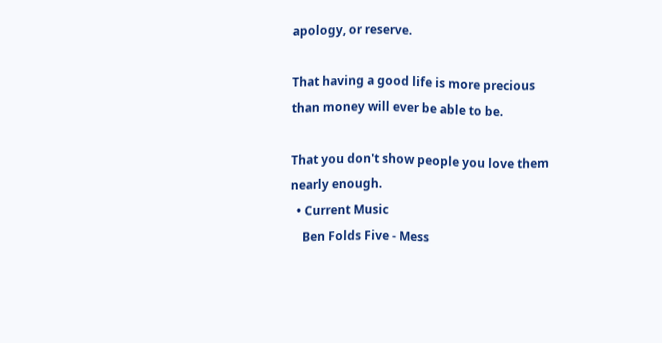apology, or reserve.

That having a good life is more precious than money will ever be able to be.

That you don't show people you love them nearly enough.
  • Current Music
    Ben Folds Five - Mess